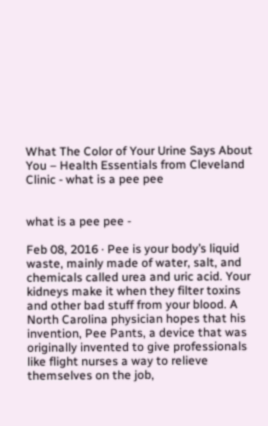What The Color of Your Urine Says About You – Health Essentials from Cleveland Clinic - what is a pee pee


what is a pee pee -

Feb 08, 2016 · Pee is your body’s liquid waste, mainly made of water, salt, and chemicals called urea and uric acid. Your kidneys make it when they filter toxins and other bad stuff from your blood. A North Carolina physician hopes that his invention, Pee Pants, a device that was originally invented to give professionals like flight nurses a way to relieve themselves on the job,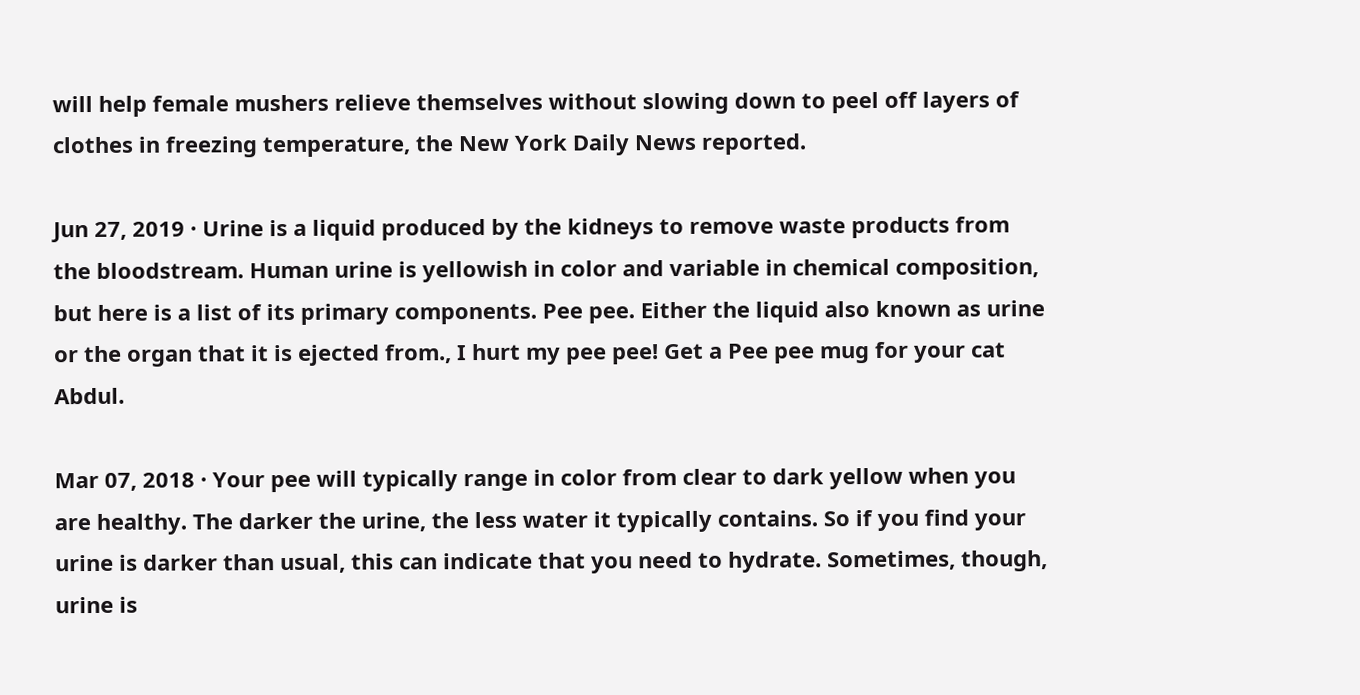will help female mushers relieve themselves without slowing down to peel off layers of clothes in freezing temperature, the New York Daily News reported.

Jun 27, 2019 · Urine is a liquid produced by the kidneys to remove waste products from the bloodstream. Human urine is yellowish in color and variable in chemical composition, but here is a list of its primary components. Pee pee. Either the liquid also known as urine or the organ that it is ejected from., I hurt my pee pee! Get a Pee pee mug for your cat Abdul.

Mar 07, 2018 · Your pee will typically range in color from clear to dark yellow when you are healthy. The darker the urine, the less water it typically contains. So if you find your urine is darker than usual, this can indicate that you need to hydrate. Sometimes, though, urine is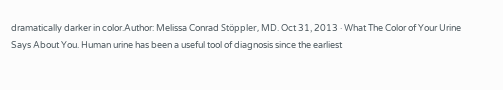dramatically darker in color.Author: Melissa Conrad Stöppler, MD. Oct 31, 2013 · What The Color of Your Urine Says About You. Human urine has been a useful tool of diagnosis since the earliest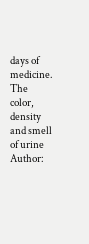days of medicine. The color, density and smell of urine Author: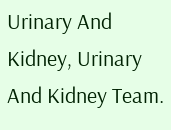Urinary And Kidney, Urinary And Kidney Team.